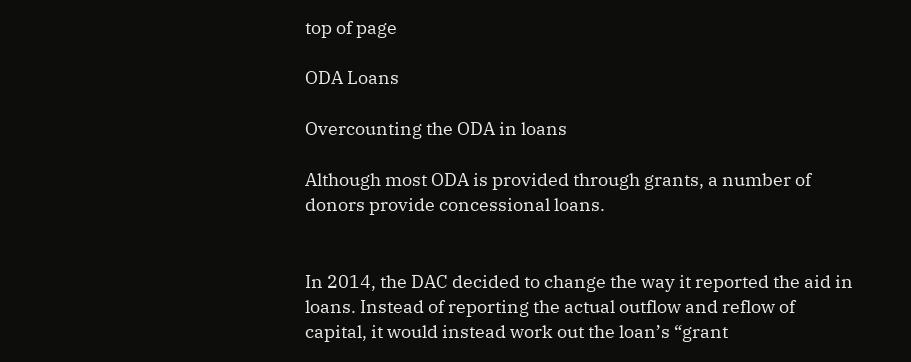top of page

ODA Loans

Overcounting the ODA in loans

Although most ODA is provided through grants, a number of donors provide concessional loans.


In 2014, the DAC decided to change the way it reported the aid in loans. Instead of reporting the actual outflow and reflow of capital, it would instead work out the loan’s “grant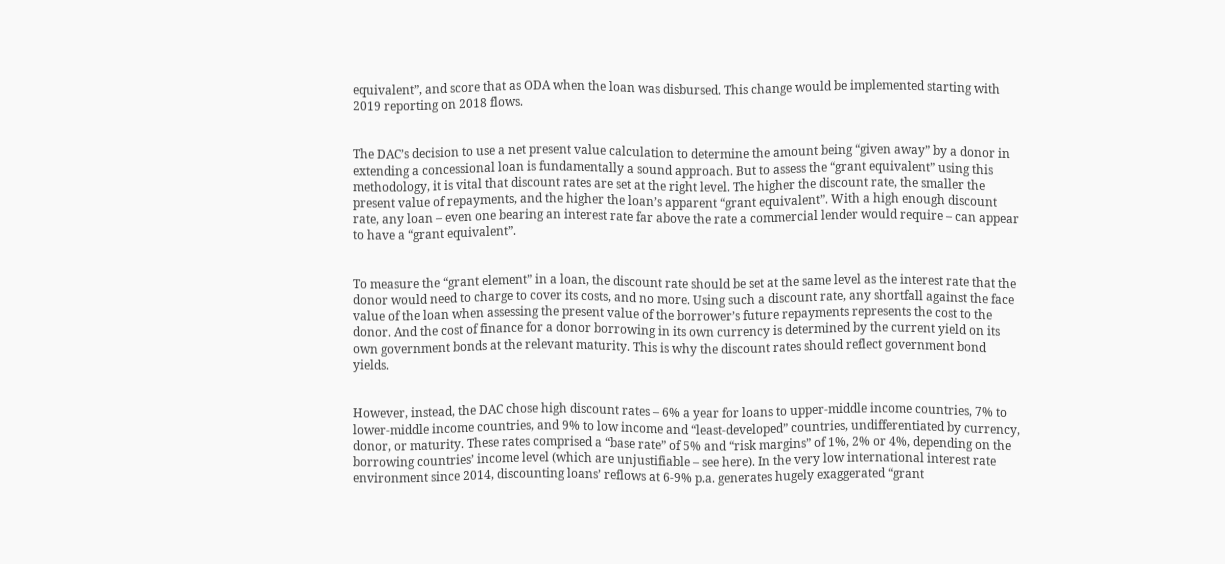equivalent”, and score that as ODA when the loan was disbursed. This change would be implemented starting with 2019 reporting on 2018 flows.


The DAC’s decision to use a net present value calculation to determine the amount being “given away” by a donor in extending a concessional loan is fundamentally a sound approach. But to assess the “grant equivalent” using this methodology, it is vital that discount rates are set at the right level. The higher the discount rate, the smaller the present value of repayments, and the higher the loan’s apparent “grant equivalent”. With a high enough discount rate, any loan – even one bearing an interest rate far above the rate a commercial lender would require – can appear to have a “grant equivalent”.


To measure the “grant element” in a loan, the discount rate should be set at the same level as the interest rate that the donor would need to charge to cover its costs, and no more. Using such a discount rate, any shortfall against the face value of the loan when assessing the present value of the borrower’s future repayments represents the cost to the donor. And the cost of finance for a donor borrowing in its own currency is determined by the current yield on its own government bonds at the relevant maturity. This is why the discount rates should reflect government bond yields.


However, instead, the DAC chose high discount rates – 6% a year for loans to upper-middle income countries, 7% to lower-middle income countries, and 9% to low income and “least-developed” countries, undifferentiated by currency, donor, or maturity. These rates comprised a “base rate” of 5% and “risk margins” of 1%, 2% or 4%, depending on the borrowing countries’ income level (which are unjustifiable – see here). In the very low international interest rate environment since 2014, discounting loans’ reflows at 6-9% p.a. generates hugely exaggerated “grant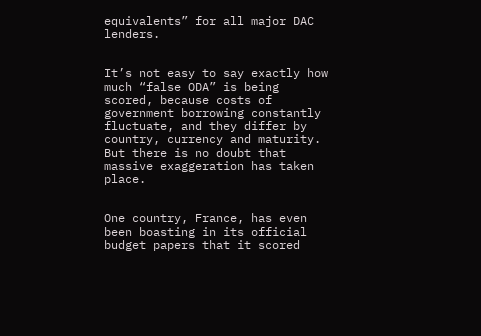equivalents” for all major DAC lenders.


It’s not easy to say exactly how much “false ODA” is being scored, because costs of government borrowing constantly fluctuate, and they differ by country, currency and maturity. But there is no doubt that massive exaggeration has taken place.


One country, France, has even been boasting in its official budget papers that it scored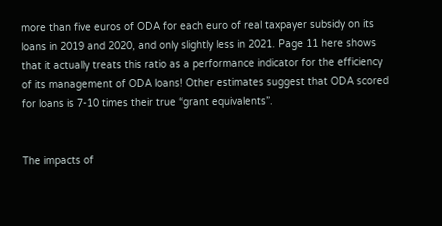more than five euros of ODA for each euro of real taxpayer subsidy on its loans in 2019 and 2020, and only slightly less in 2021. Page 11 here shows that it actually treats this ratio as a performance indicator for the efficiency of its management of ODA loans! Other estimates suggest that ODA scored for loans is 7-10 times their true “grant equivalents”.


The impacts of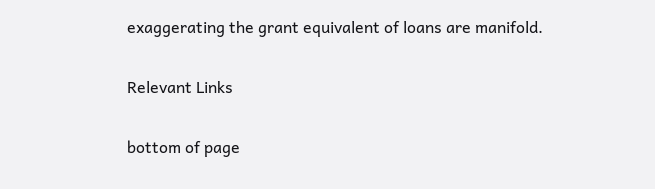exaggerating the grant equivalent of loans are manifold.

Relevant Links

bottom of page